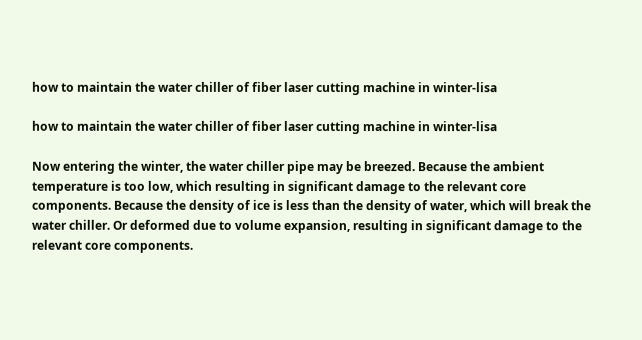how to maintain the water chiller of fiber laser cutting machine in winter-lisa

how to maintain the water chiller of fiber laser cutting machine in winter-lisa

Now entering the winter, the water chiller pipe may be breezed. Because the ambient temperature is too low, which resulting in significant damage to the relevant core components. Because the density of ice is less than the density of water, which will break the water chiller. Or deformed due to volume expansion, resulting in significant damage to the relevant core components.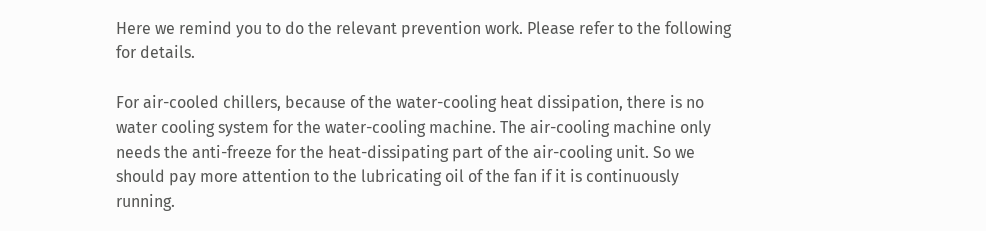Here we remind you to do the relevant prevention work. Please refer to the following for details.

For air-cooled chillers, because of the water-cooling heat dissipation, there is no water cooling system for the water-cooling machine. The air-cooling machine only needs the anti-freeze for the heat-dissipating part of the air-cooling unit. So we should pay more attention to the lubricating oil of the fan if it is continuously running.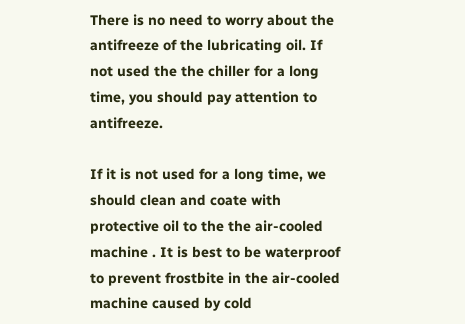There is no need to worry about the antifreeze of the lubricating oil. If not used the the chiller for a long time, you should pay attention to antifreeze.

If it is not used for a long time, we should clean and coate with protective oil to the the air-cooled machine . It is best to be waterproof to prevent frostbite in the air-cooled machine caused by cold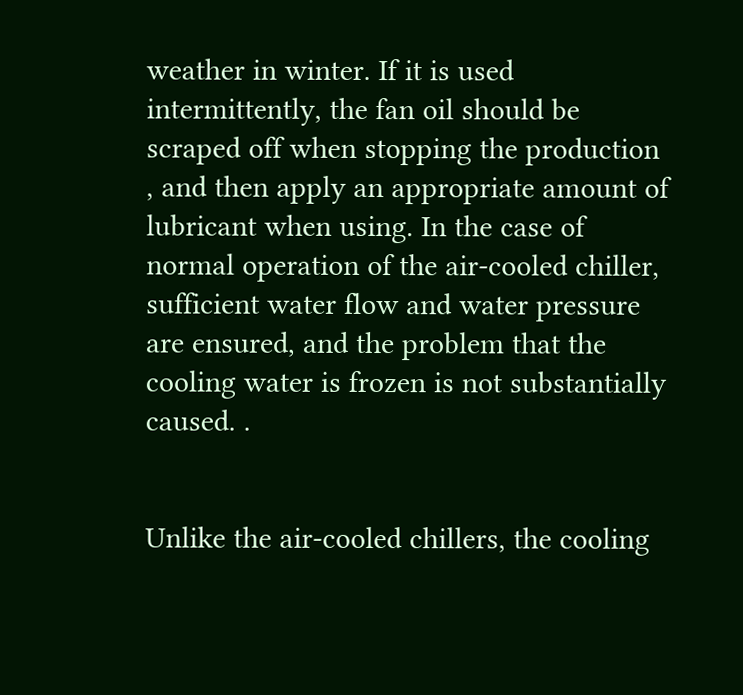weather in winter. If it is used intermittently, the fan oil should be scraped off when stopping the production , and then apply an appropriate amount of lubricant when using. In the case of normal operation of the air-cooled chiller, sufficient water flow and water pressure are ensured, and the problem that the cooling water is frozen is not substantially caused. .


Unlike the air-cooled chillers, the cooling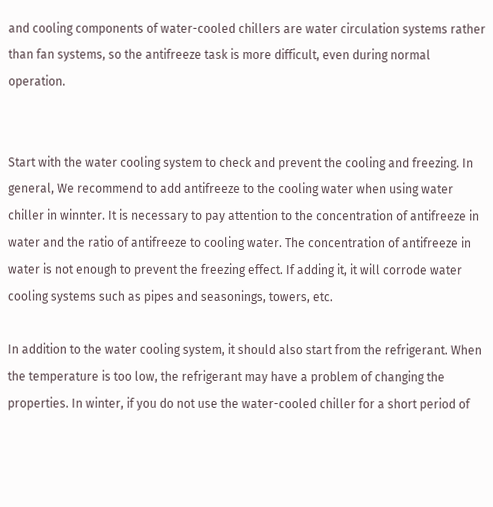and cooling components of water-cooled chillers are water circulation systems rather than fan systems, so the antifreeze task is more difficult, even during normal operation.


Start with the water cooling system to check and prevent the cooling and freezing. In general, We recommend to add antifreeze to the cooling water when using water chiller in winnter. It is necessary to pay attention to the concentration of antifreeze in water and the ratio of antifreeze to cooling water. The concentration of antifreeze in water is not enough to prevent the freezing effect. If adding it, it will corrode water cooling systems such as pipes and seasonings, towers, etc.

In addition to the water cooling system, it should also start from the refrigerant. When the temperature is too low, the refrigerant may have a problem of changing the properties. In winter, if you do not use the water-cooled chiller for a short period of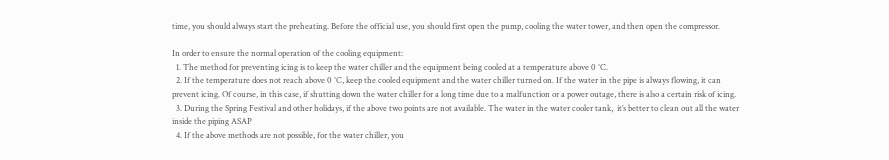time, you should always start the preheating. Before the official use, you should first open the pump, cooling the water tower, and then open the compressor.

In order to ensure the normal operation of the cooling equipment:
  1. The method for preventing icing is to keep the water chiller and the equipment being cooled at a temperature above 0 °C.
  2. If the temperature does not reach above 0 °C, keep the cooled equipment and the water chiller turned on. If the water in the pipe is always flowing, it can prevent icing. Of course, in this case, if shutting down the water chiller for a long time due to a malfunction or a power outage, there is also a certain risk of icing.
  3. During the Spring Festival and other holidays, if the above two points are not available. The water in the water cooler tank,  it’s better to clean out all the water inside the piping ASAP
  4. If the above methods are not possible, for the water chiller, you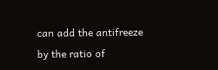can add the antifreeze by the ratio of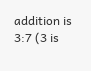addition is 3:7 (3 is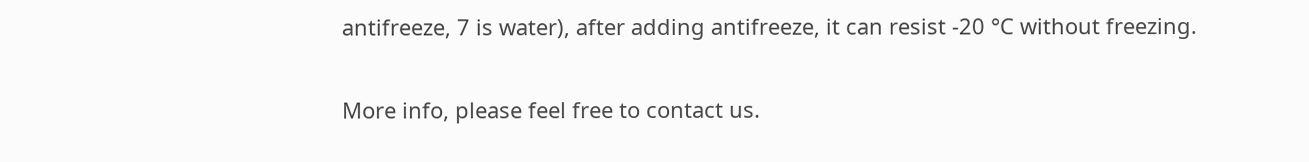antifreeze, 7 is water), after adding antifreeze, it can resist -20 °C without freezing.

More info, please feel free to contact us.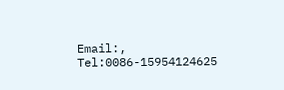Email:, Tel:0086-15954124625